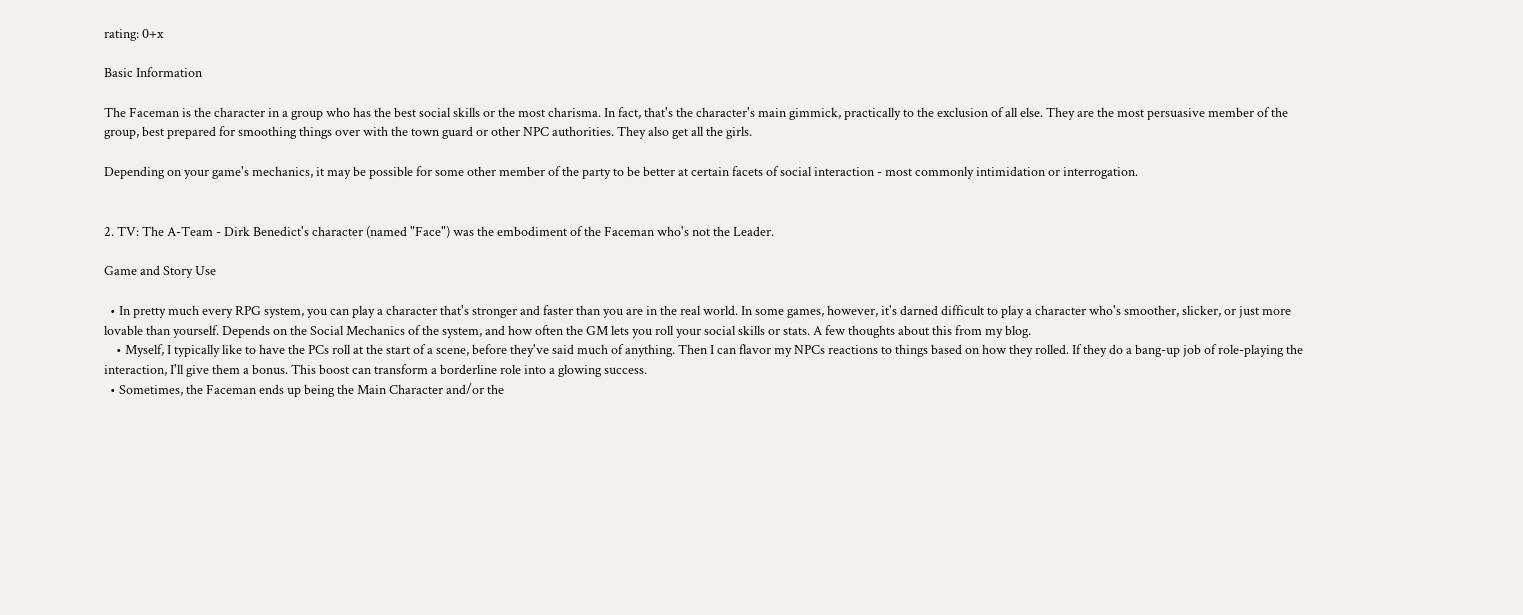rating: 0+x

Basic Information

The Faceman is the character in a group who has the best social skills or the most charisma. In fact, that's the character's main gimmick, practically to the exclusion of all else. They are the most persuasive member of the group, best prepared for smoothing things over with the town guard or other NPC authorities. They also get all the girls.

Depending on your game's mechanics, it may be possible for some other member of the party to be better at certain facets of social interaction - most commonly intimidation or interrogation.


2. TV: The A-Team - Dirk Benedict's character (named "Face") was the embodiment of the Faceman who's not the Leader.

Game and Story Use

  • In pretty much every RPG system, you can play a character that's stronger and faster than you are in the real world. In some games, however, it's darned difficult to play a character who's smoother, slicker, or just more lovable than yourself. Depends on the Social Mechanics of the system, and how often the GM lets you roll your social skills or stats. A few thoughts about this from my blog.
    • Myself, I typically like to have the PCs roll at the start of a scene, before they've said much of anything. Then I can flavor my NPCs reactions to things based on how they rolled. If they do a bang-up job of role-playing the interaction, I'll give them a bonus. This boost can transform a borderline role into a glowing success.
  • Sometimes, the Faceman ends up being the Main Character and/or the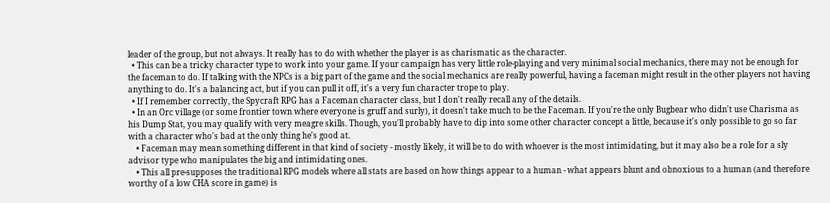leader of the group, but not always. It really has to do with whether the player is as charismatic as the character.
  • This can be a tricky character type to work into your game. If your campaign has very little role-playing and very minimal social mechanics, there may not be enough for the faceman to do. If talking with the NPCs is a big part of the game and the social mechanics are really powerful, having a faceman might result in the other players not having anything to do. It's a balancing act, but if you can pull it off, it's a very fun character trope to play.
  • If I remember correctly, the Spycraft RPG has a Faceman character class, but I don't really recall any of the details.
  • In an Orc village (or some frontier town where everyone is gruff and surly), it doesn't take much to be the Faceman. If you're the only Bugbear who didn't use Charisma as his Dump Stat, you may qualify with very meagre skills. Though, you'll probably have to dip into some other character concept a little, because it's only possible to go so far with a character who's bad at the only thing he's good at.
    • Faceman may mean something different in that kind of society - mostly likely, it will be to do with whoever is the most intimidating, but it may also be a role for a sly advisor type who manipulates the big and intimidating ones.
    • This all pre-supposes the traditional RPG models where all stats are based on how things appear to a human - what appears blunt and obnoxious to a human (and therefore worthy of a low CHA score in game) is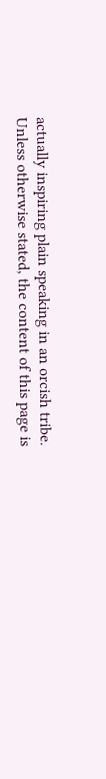actually inspiring plain speaking in an orcish tribe.
Unless otherwise stated, the content of this page is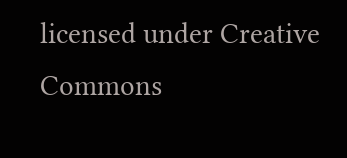licensed under Creative Commons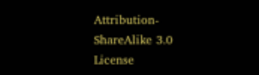Attribution-ShareAlike 3.0 License